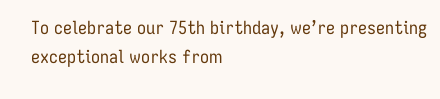To celebrate our 75th birthday, we’re presenting exceptional works from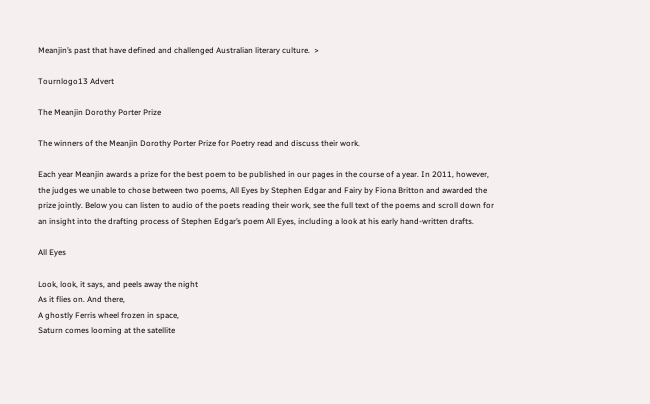Meanjin’s past that have defined and challenged Australian literary culture.  >

Tournlogo13 Advert

The Meanjin Dorothy Porter Prize

The winners of the Meanjin Dorothy Porter Prize for Poetry read and discuss their work.

Each year Meanjin awards a prize for the best poem to be published in our pages in the course of a year. In 2011, however, the judges we unable to chose between two poems, All Eyes by Stephen Edgar and Fairy by Fiona Britton and awarded the prize jointly. Below you can listen to audio of the poets reading their work, see the full text of the poems and scroll down for an insight into the drafting process of Stephen Edgar’s poem All Eyes, including a look at his early hand-written drafts.

All Eyes

Look, look, it says, and peels away the night
As it flies on. And there,
A ghostly Ferris wheel frozen in space,
Saturn comes looming at the satellite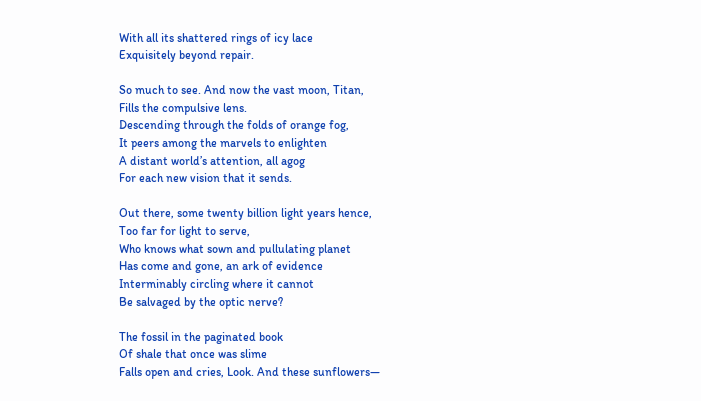With all its shattered rings of icy lace
Exquisitely beyond repair.

So much to see. And now the vast moon, Titan,
Fills the compulsive lens.
Descending through the folds of orange fog,
It peers among the marvels to enlighten
A distant world’s attention, all agog
For each new vision that it sends.

Out there, some twenty billion light years hence,
Too far for light to serve,
Who knows what sown and pullulating planet
Has come and gone, an ark of evidence
Interminably circling where it cannot
Be salvaged by the optic nerve?

The fossil in the paginated book
Of shale that once was slime
Falls open and cries, Look. And these sunflowers—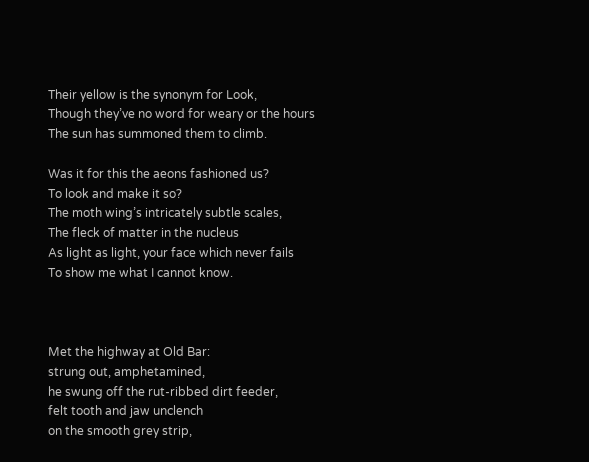Their yellow is the synonym for Look,
Though they’ve no word for weary or the hours
The sun has summoned them to climb.

Was it for this the aeons fashioned us?
To look and make it so?
The moth wing’s intricately subtle scales,
The fleck of matter in the nucleus
As light as light, your face which never fails
To show me what I cannot know.



Met the highway at Old Bar:
strung out, amphetamined,
he swung off the rut-ribbed dirt feeder,
felt tooth and jaw unclench
on the smooth grey strip,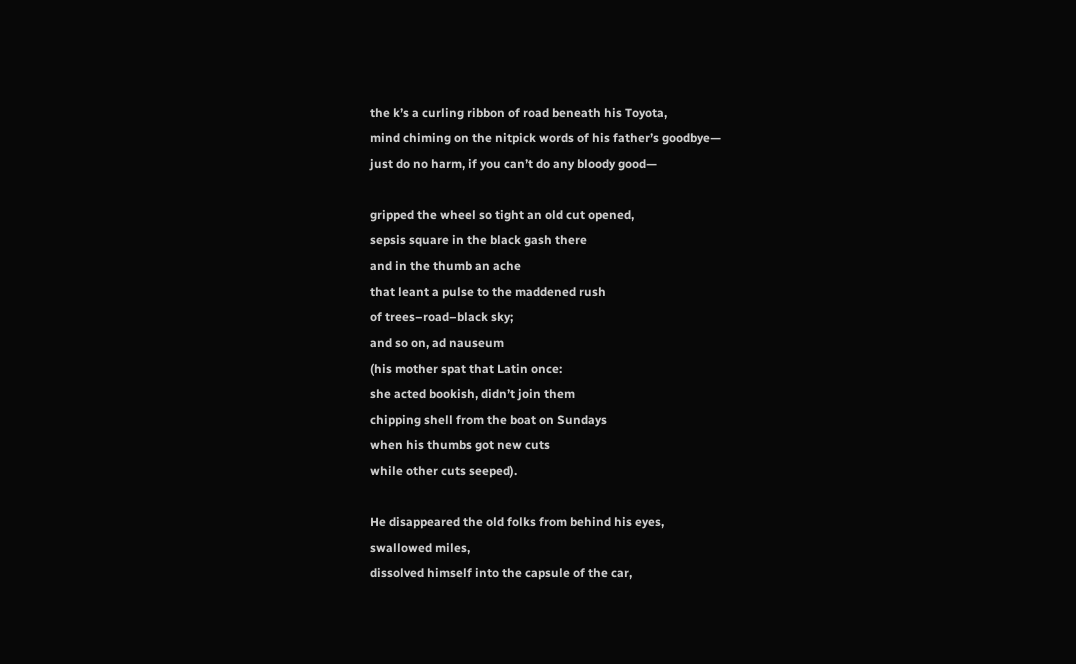the k’s a curling ribbon of road beneath his Toyota,
mind chiming on the nitpick words of his father’s goodbye—
just do no harm, if you can’t do any bloody good—

gripped the wheel so tight an old cut opened,
sepsis square in the black gash there
and in the thumb an ache
that leant a pulse to the maddened rush
of trees–road–black sky;
and so on, ad nauseum
(his mother spat that Latin once:
she acted bookish, didn’t join them
chipping shell from the boat on Sundays
when his thumbs got new cuts
while other cuts seeped).

He disappeared the old folks from behind his eyes,
swallowed miles,
dissolved himself into the capsule of the car,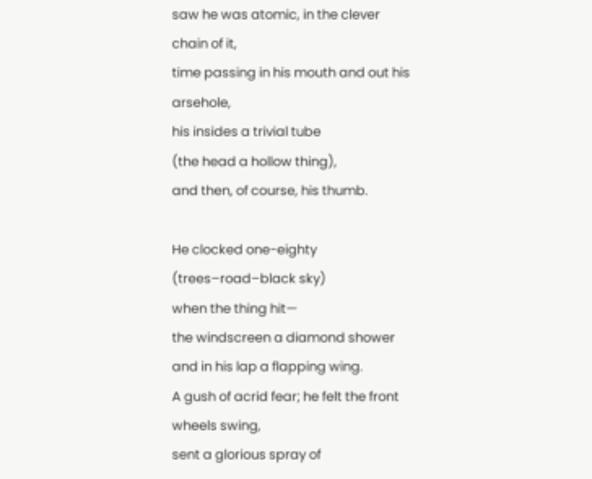saw he was atomic, in the clever chain of it,
time passing in his mouth and out his arsehole,
his insides a trivial tube
(the head a hollow thing),
and then, of course, his thumb.

He clocked one-eighty
(trees–road–black sky)
when the thing hit—
the windscreen a diamond shower
and in his lap a flapping wing.
A gush of acrid fear; he felt the front wheels swing,
sent a glorious spray of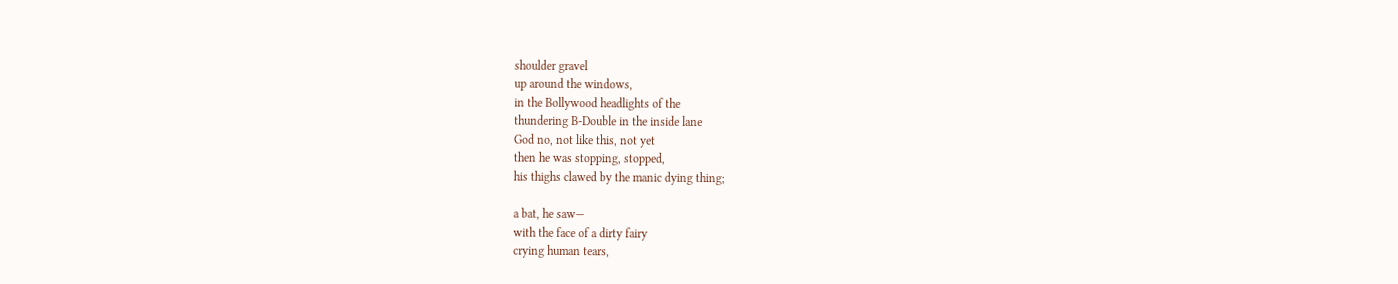shoulder gravel
up around the windows,
in the Bollywood headlights of the
thundering B-Double in the inside lane
God no, not like this, not yet
then he was stopping, stopped,
his thighs clawed by the manic dying thing;

a bat, he saw—
with the face of a dirty fairy
crying human tears,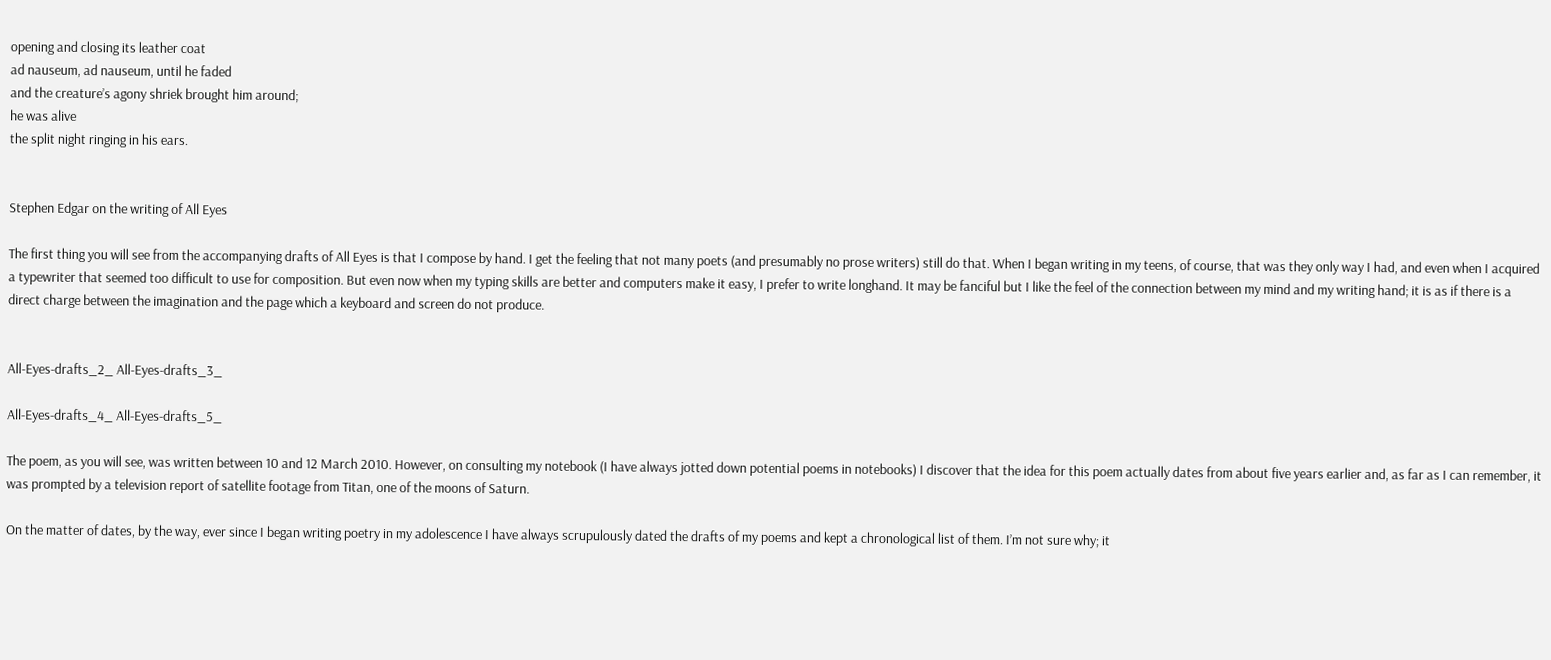opening and closing its leather coat
ad nauseum, ad nauseum, until he faded
and the creature’s agony shriek brought him around;
he was alive
the split night ringing in his ears.


Stephen Edgar on the writing of All Eyes

The first thing you will see from the accompanying drafts of All Eyes is that I compose by hand. I get the feeling that not many poets (and presumably no prose writers) still do that. When I began writing in my teens, of course, that was they only way I had, and even when I acquired a typewriter that seemed too difficult to use for composition. But even now when my typing skills are better and computers make it easy, I prefer to write longhand. It may be fanciful but I like the feel of the connection between my mind and my writing hand; it is as if there is a direct charge between the imagination and the page which a keyboard and screen do not produce.


All-Eyes-drafts_2_ All-Eyes-drafts_3_

All-Eyes-drafts_4_ All-Eyes-drafts_5_

The poem, as you will see, was written between 10 and 12 March 2010. However, on consulting my notebook (I have always jotted down potential poems in notebooks) I discover that the idea for this poem actually dates from about five years earlier and, as far as I can remember, it was prompted by a television report of satellite footage from Titan, one of the moons of Saturn.

On the matter of dates, by the way, ever since I began writing poetry in my adolescence I have always scrupulously dated the drafts of my poems and kept a chronological list of them. I’m not sure why; it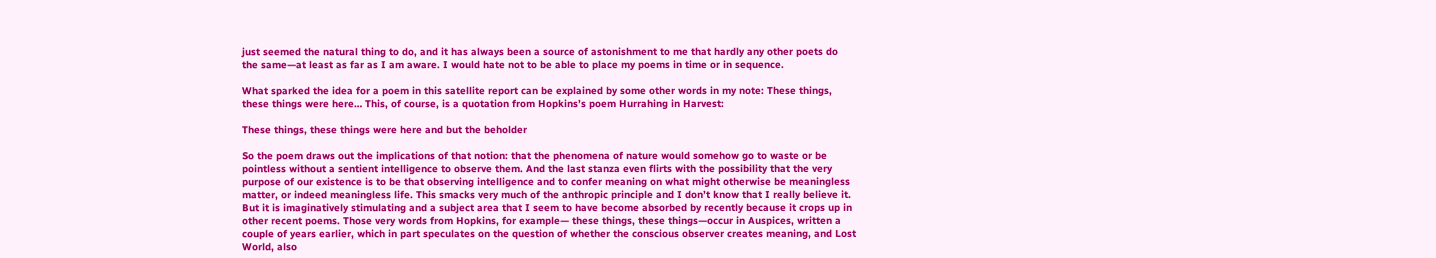just seemed the natural thing to do, and it has always been a source of astonishment to me that hardly any other poets do the same—at least as far as I am aware. I would hate not to be able to place my poems in time or in sequence.

What sparked the idea for a poem in this satellite report can be explained by some other words in my note: These things, these things were here… This, of course, is a quotation from Hopkins’s poem Hurrahing in Harvest:

These things, these things were here and but the beholder

So the poem draws out the implications of that notion: that the phenomena of nature would somehow go to waste or be pointless without a sentient intelligence to observe them. And the last stanza even flirts with the possibility that the very purpose of our existence is to be that observing intelligence and to confer meaning on what might otherwise be meaningless matter, or indeed meaningless life. This smacks very much of the anthropic principle and I don’t know that I really believe it. But it is imaginatively stimulating and a subject area that I seem to have become absorbed by recently because it crops up in other recent poems. Those very words from Hopkins, for example— these things, these things—occur in Auspices, written a couple of years earlier, which in part speculates on the question of whether the conscious observer creates meaning, and Lost World, also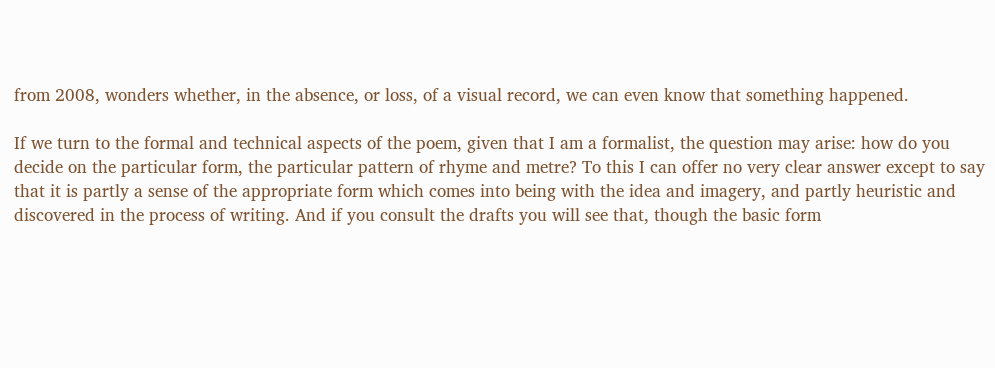from 2008, wonders whether, in the absence, or loss, of a visual record, we can even know that something happened.

If we turn to the formal and technical aspects of the poem, given that I am a formalist, the question may arise: how do you decide on the particular form, the particular pattern of rhyme and metre? To this I can offer no very clear answer except to say that it is partly a sense of the appropriate form which comes into being with the idea and imagery, and partly heuristic and discovered in the process of writing. And if you consult the drafts you will see that, though the basic form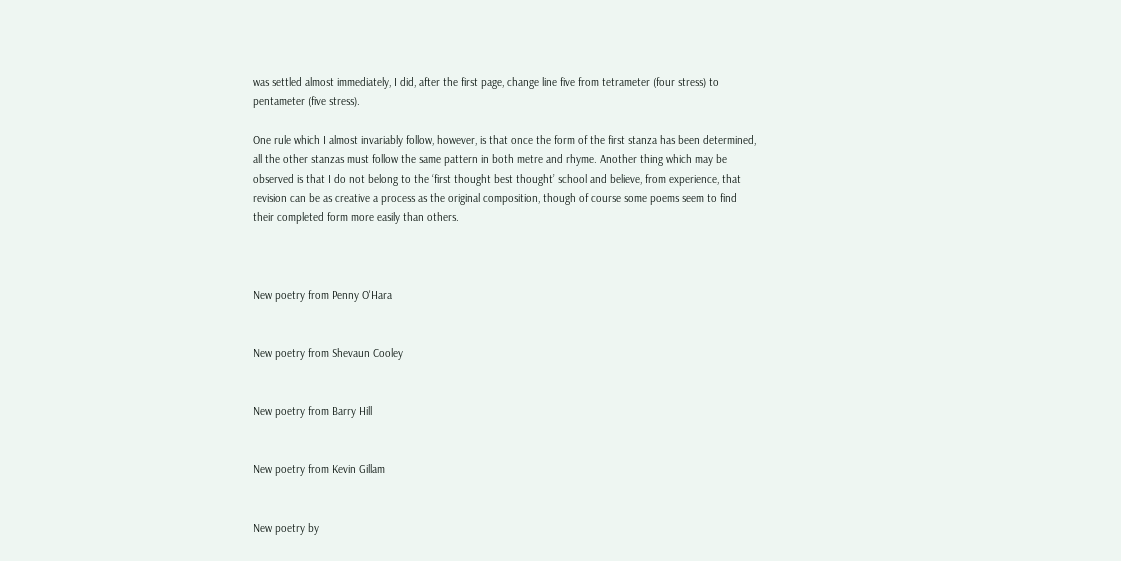was settled almost immediately, I did, after the first page, change line five from tetrameter (four stress) to pentameter (five stress).

One rule which I almost invariably follow, however, is that once the form of the first stanza has been determined, all the other stanzas must follow the same pattern in both metre and rhyme. Another thing which may be observed is that I do not belong to the ‘first thought best thought’ school and believe, from experience, that revision can be as creative a process as the original composition, though of course some poems seem to find their completed form more easily than others.



New poetry from Penny O'Hara


New poetry from Shevaun Cooley


New poetry from Barry Hill


New poetry from Kevin Gillam


New poetry by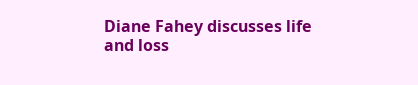Diane Fahey discusses life and loss